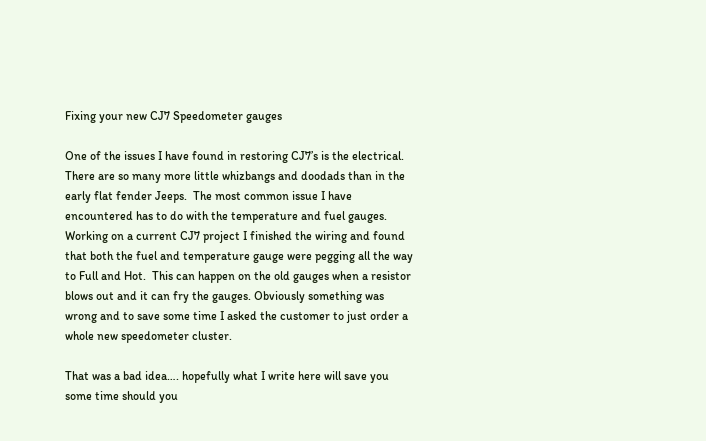Fixing your new CJ7 Speedometer gauges

One of the issues I have found in restoring CJ7’s is the electrical.  There are so many more little whizbangs and doodads than in the early flat fender Jeeps.  The most common issue I have encountered has to do with the temperature and fuel gauges.  Working on a current CJ7 project I finished the wiring and found that both the fuel and temperature gauge were pegging all the way to Full and Hot.  This can happen on the old gauges when a resistor blows out and it can fry the gauges. Obviously something was wrong and to save some time I asked the customer to just order a whole new speedometer cluster.

That was a bad idea…. hopefully what I write here will save you some time should you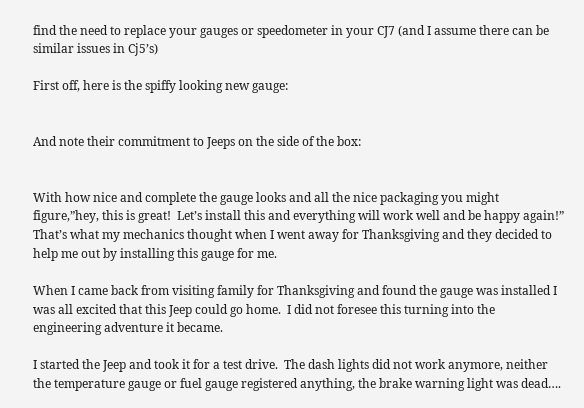find the need to replace your gauges or speedometer in your CJ7 (and I assume there can be similar issues in Cj5’s)

First off, here is the spiffy looking new gauge:


And note their commitment to Jeeps on the side of the box:


With how nice and complete the gauge looks and all the nice packaging you might figure,”hey, this is great!  Let’s install this and everything will work well and be happy again!”  That’s what my mechanics thought when I went away for Thanksgiving and they decided to help me out by installing this gauge for me.

When I came back from visiting family for Thanksgiving and found the gauge was installed I was all excited that this Jeep could go home.  I did not foresee this turning into the engineering adventure it became.

I started the Jeep and took it for a test drive.  The dash lights did not work anymore, neither the temperature gauge or fuel gauge registered anything, the brake warning light was dead….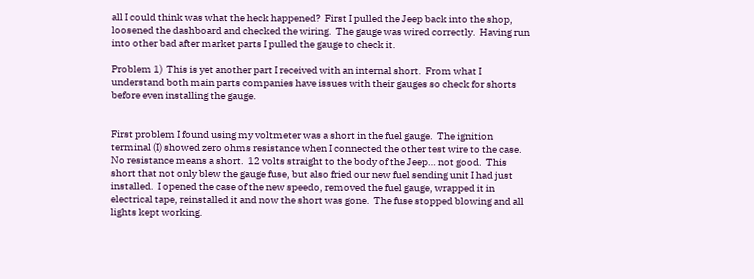all I could think was what the heck happened?  First I pulled the Jeep back into the shop, loosened the dashboard and checked the wiring.  The gauge was wired correctly.  Having run into other bad after market parts I pulled the gauge to check it.

Problem 1)  This is yet another part I received with an internal short.  From what I understand both main parts companies have issues with their gauges so check for shorts before even installing the gauge.


First problem I found using my voltmeter was a short in the fuel gauge.  The ignition terminal (I) showed zero ohms resistance when I connected the other test wire to the case. No resistance means a short.  12 volts straight to the body of the Jeep… not good.  This short that not only blew the gauge fuse, but also fried our new fuel sending unit I had just installed.  I opened the case of the new speedo, removed the fuel gauge, wrapped it in electrical tape, reinstalled it and now the short was gone.  The fuse stopped blowing and all lights kept working.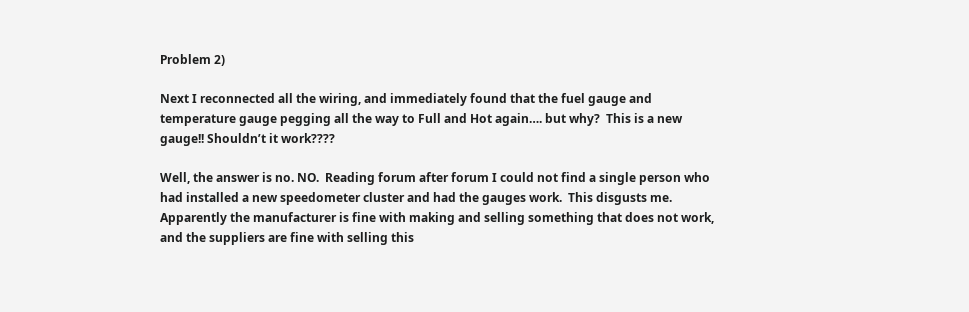Problem 2)

Next I reconnected all the wiring, and immediately found that the fuel gauge and temperature gauge pegging all the way to Full and Hot again…. but why?  This is a new gauge!! Shouldn’t it work????

Well, the answer is no. NO.  Reading forum after forum I could not find a single person who had installed a new speedometer cluster and had the gauges work.  This disgusts me.  Apparently the manufacturer is fine with making and selling something that does not work, and the suppliers are fine with selling this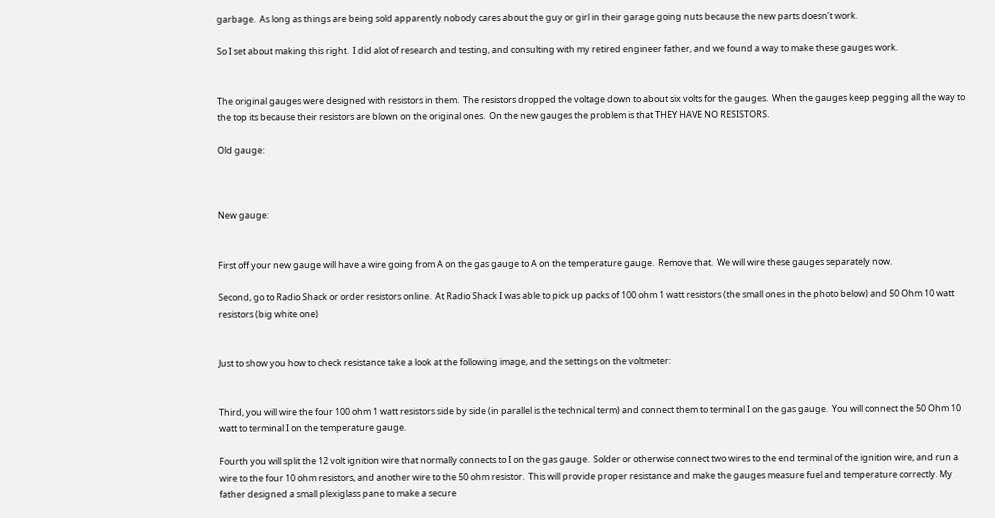garbage.  As long as things are being sold apparently nobody cares about the guy or girl in their garage going nuts because the new parts doesn’t work.

So I set about making this right.  I did alot of research and testing, and consulting with my retired engineer father, and we found a way to make these gauges work.


The original gauges were designed with resistors in them.  The resistors dropped the voltage down to about six volts for the gauges.  When the gauges keep pegging all the way to the top its because their resistors are blown on the original ones.  On the new gauges the problem is that THEY HAVE NO RESISTORS.

Old gauge:



New gauge:


First off your new gauge will have a wire going from A on the gas gauge to A on the temperature gauge.  Remove that.  We will wire these gauges separately now.

Second, go to Radio Shack or order resistors online.  At Radio Shack I was able to pick up packs of 100 ohm 1 watt resistors (the small ones in the photo below) and 50 Ohm 10 watt resistors (big white one)


Just to show you how to check resistance take a look at the following image, and the settings on the voltmeter:


Third, you will wire the four 100 ohm 1 watt resistors side by side (in parallel is the technical term) and connect them to terminal I on the gas gauge.  You will connect the 50 Ohm 10 watt to terminal I on the temperature gauge.

Fourth you will split the 12 volt ignition wire that normally connects to I on the gas gauge.  Solder or otherwise connect two wires to the end terminal of the ignition wire, and run a wire to the four 10 ohm resistors, and another wire to the 50 ohm resistor.  This will provide proper resistance and make the gauges measure fuel and temperature correctly. My father designed a small plexiglass pane to make a secure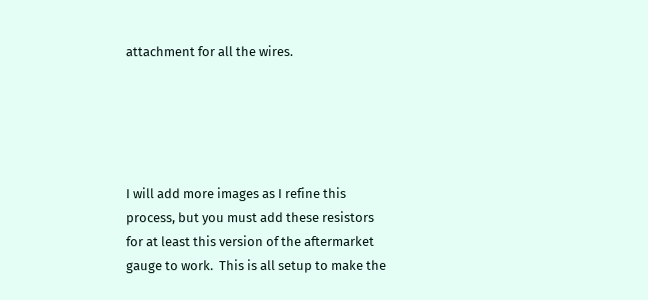attachment for all the wires.





I will add more images as I refine this process, but you must add these resistors for at least this version of the aftermarket gauge to work.  This is all setup to make the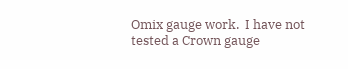Omix gauge work.  I have not tested a Crown gauge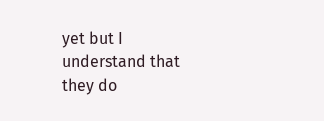yet but I understand that they do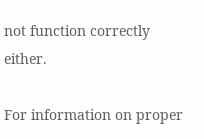not function correctly either.

For information on proper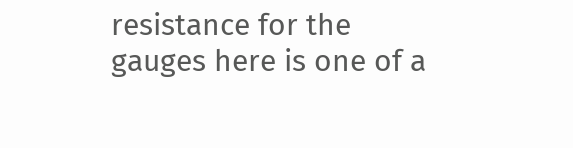resistance for the gauges here is one of a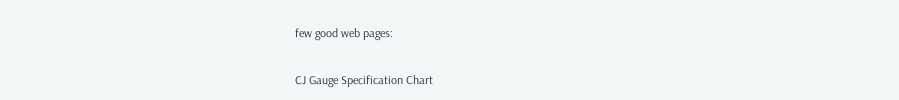few good web pages:

CJ Gauge Specification Chart